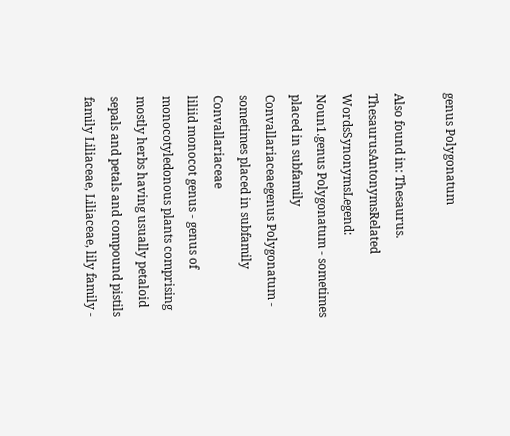genus Polygonatum

Also found in: Thesaurus.
ThesaurusAntonymsRelated WordsSynonymsLegend:
Noun1.genus Polygonatum - sometimes placed in subfamily Convallariaceaegenus Polygonatum - sometimes placed in subfamily Convallariaceae
liliid monocot genus - genus of monocotyledonous plants comprising mostly herbs having usually petaloid sepals and petals and compound pistils
family Liliaceae, Liliaceae, lily family -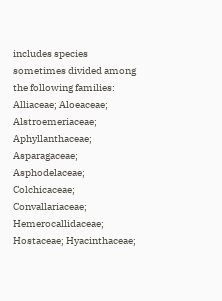includes species sometimes divided among the following families: Alliaceae; Aloeaceae; Alstroemeriaceae; Aphyllanthaceae; Asparagaceae; Asphodelaceae; Colchicaceae; Convallariaceae; Hemerocallidaceae; Hostaceae; Hyacinthaceae;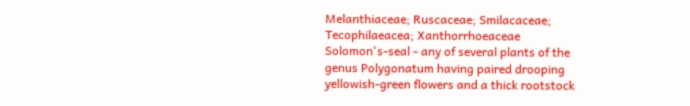Melanthiaceae; Ruscaceae; Smilacaceae; Tecophilaeacea; Xanthorrhoeaceae
Solomon's-seal - any of several plants of the genus Polygonatum having paired drooping yellowish-green flowers and a thick rootstock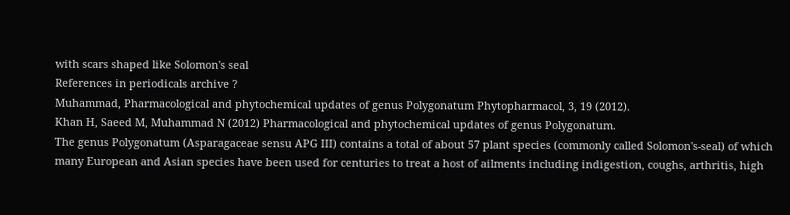with scars shaped like Solomon's seal
References in periodicals archive ?
Muhammad, Pharmacological and phytochemical updates of genus Polygonatum Phytopharmacol, 3, 19 (2012).
Khan H, Saeed M, Muhammad N (2012) Pharmacological and phytochemical updates of genus Polygonatum.
The genus Polygonatum (Asparagaceae sensu APG III) contains a total of about 57 plant species (commonly called Solomon's-seal) of which many European and Asian species have been used for centuries to treat a host of ailments including indigestion, coughs, arthritis, high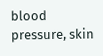blood pressure, skin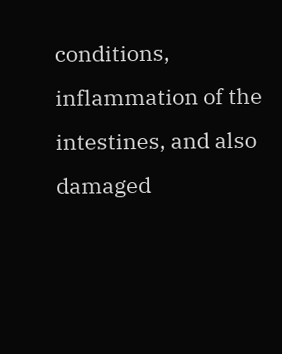conditions, inflammation of the intestines, and also damaged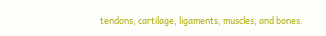tendons, cartilage, ligaments, muscles, and bones.